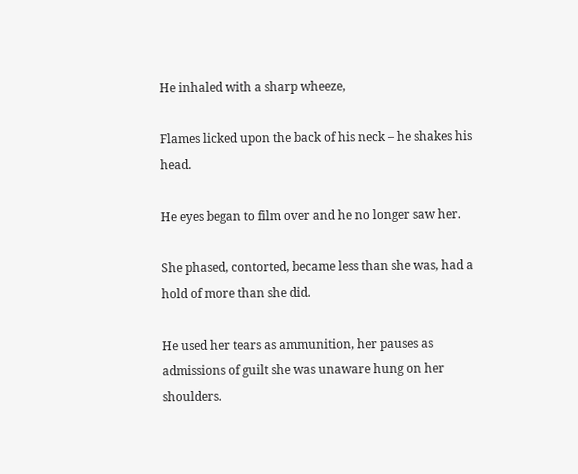He inhaled with a sharp wheeze,

Flames licked upon the back of his neck – he shakes his head.

He eyes began to film over and he no longer saw her.

She phased, contorted, became less than she was, had a hold of more than she did.

He used her tears as ammunition, her pauses as admissions of guilt she was unaware hung on her shoulders.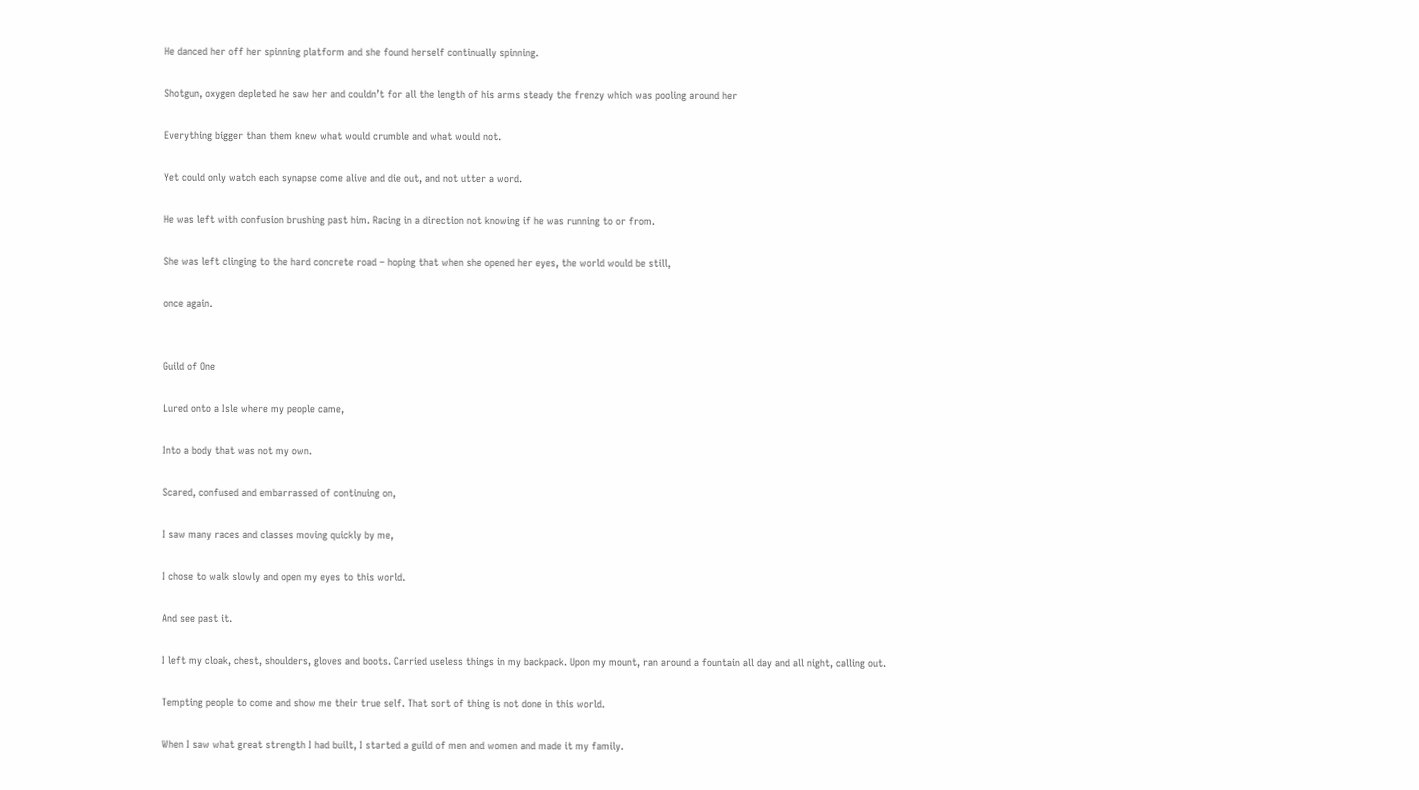He danced her off her spinning platform and she found herself continually spinning.

Shotgun, oxygen depleted he saw her and couldn’t for all the length of his arms steady the frenzy which was pooling around her

Everything bigger than them knew what would crumble and what would not.

Yet could only watch each synapse come alive and die out, and not utter a word.

He was left with confusion brushing past him. Racing in a direction not knowing if he was running to or from.

She was left clinging to the hard concrete road – hoping that when she opened her eyes, the world would be still,

once again.


Guild of One

Lured onto a Isle where my people came,

Into a body that was not my own.

Scared, confused and embarrassed of continuing on,

I saw many races and classes moving quickly by me,

I chose to walk slowly and open my eyes to this world.

And see past it.

I left my cloak, chest, shoulders, gloves and boots. Carried useless things in my backpack. Upon my mount, ran around a fountain all day and all night, calling out.

Tempting people to come and show me their true self. That sort of thing is not done in this world.

When I saw what great strength I had built, I started a guild of men and women and made it my family.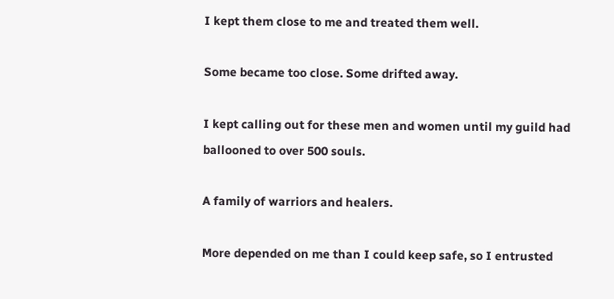I kept them close to me and treated them well.

Some became too close. Some drifted away.

I kept calling out for these men and women until my guild had ballooned to over 500 souls.

A family of warriors and healers.

More depended on me than I could keep safe, so I entrusted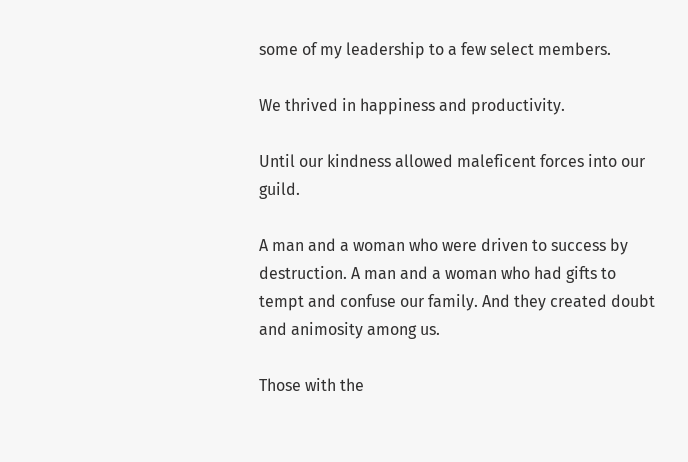some of my leadership to a few select members.

We thrived in happiness and productivity.

Until our kindness allowed maleficent forces into our guild.

A man and a woman who were driven to success by destruction. A man and a woman who had gifts to tempt and confuse our family. And they created doubt and animosity among us.

Those with the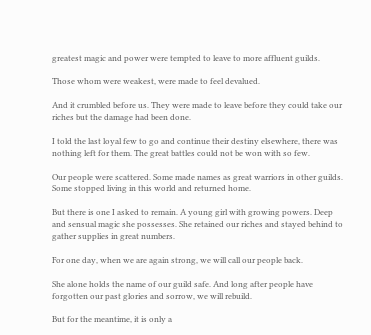greatest magic and power were tempted to leave to more affluent guilds.

Those whom were weakest, were made to feel devalued.

And it crumbled before us. They were made to leave before they could take our riches but the damage had been done.

I told the last loyal few to go and continue their destiny elsewhere, there was nothing left for them. The great battles could not be won with so few.

Our people were scattered. Some made names as great warriors in other guilds. Some stopped living in this world and returned home.

But there is one I asked to remain. A young girl with growing powers. Deep and sensual magic she possesses. She retained our riches and stayed behind to gather supplies in great numbers.

For one day, when we are again strong, we will call our people back.

She alone holds the name of our guild safe. And long after people have forgotten our past glories and sorrow, we will rebuild.

But for the meantime, it is only a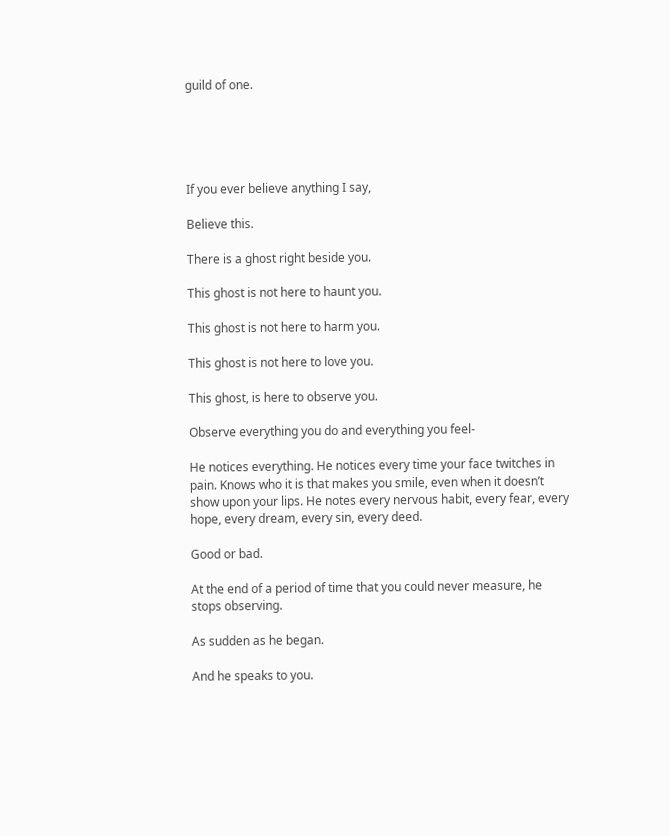guild of one.





If you ever believe anything I say,

Believe this.

There is a ghost right beside you.

This ghost is not here to haunt you.

This ghost is not here to harm you.

This ghost is not here to love you.

This ghost, is here to observe you.

Observe everything you do and everything you feel-

He notices everything. He notices every time your face twitches in pain. Knows who it is that makes you smile, even when it doesn’t show upon your lips. He notes every nervous habit, every fear, every hope, every dream, every sin, every deed.

Good or bad.

At the end of a period of time that you could never measure, he stops observing.

As sudden as he began.

And he speaks to you.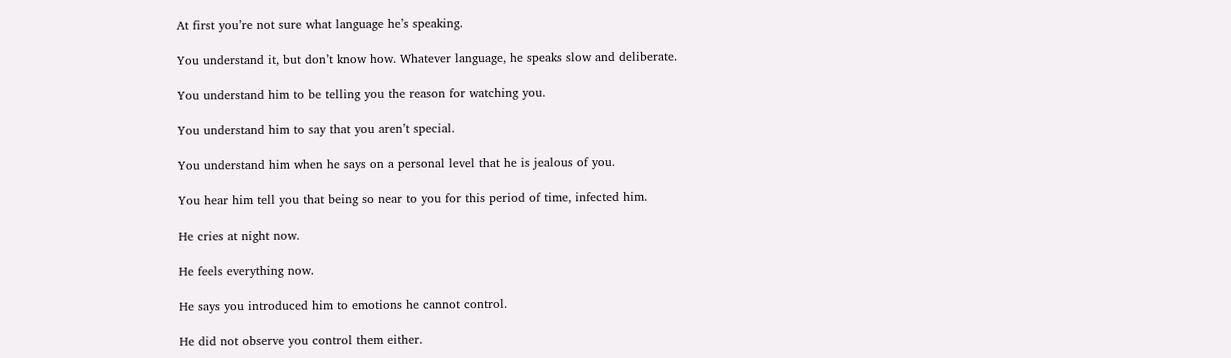At first you’re not sure what language he’s speaking.

You understand it, but don’t know how. Whatever language, he speaks slow and deliberate.

You understand him to be telling you the reason for watching you.

You understand him to say that you aren’t special.

You understand him when he says on a personal level that he is jealous of you.

You hear him tell you that being so near to you for this period of time, infected him.

He cries at night now.

He feels everything now.

He says you introduced him to emotions he cannot control.

He did not observe you control them either.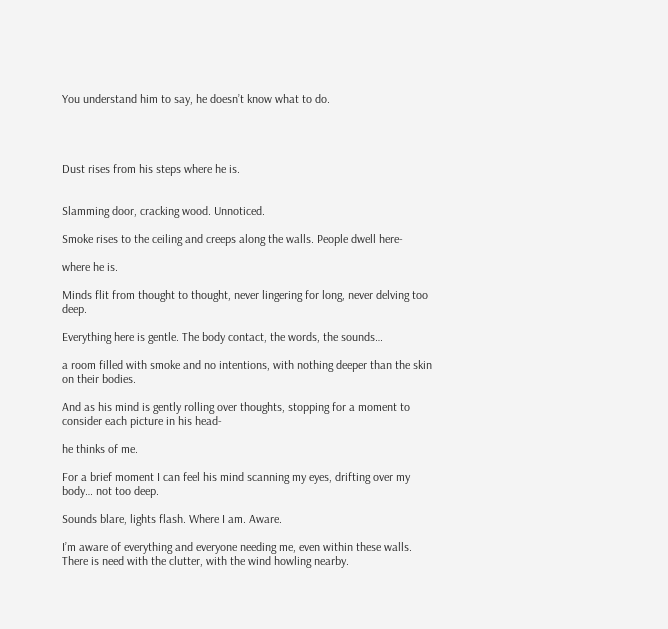You understand him to say, he doesn’t know what to do.




Dust rises from his steps where he is.


Slamming door, cracking wood. Unnoticed.

Smoke rises to the ceiling and creeps along the walls. People dwell here-

where he is.

Minds flit from thought to thought, never lingering for long, never delving too deep.

Everything here is gentle. The body contact, the words, the sounds…

a room filled with smoke and no intentions, with nothing deeper than the skin on their bodies.

And as his mind is gently rolling over thoughts, stopping for a moment to consider each picture in his head-

he thinks of me.

For a brief moment I can feel his mind scanning my eyes, drifting over my body… not too deep.

Sounds blare, lights flash. Where I am. Aware.

I’m aware of everything and everyone needing me, even within these walls. There is need with the clutter, with the wind howling nearby.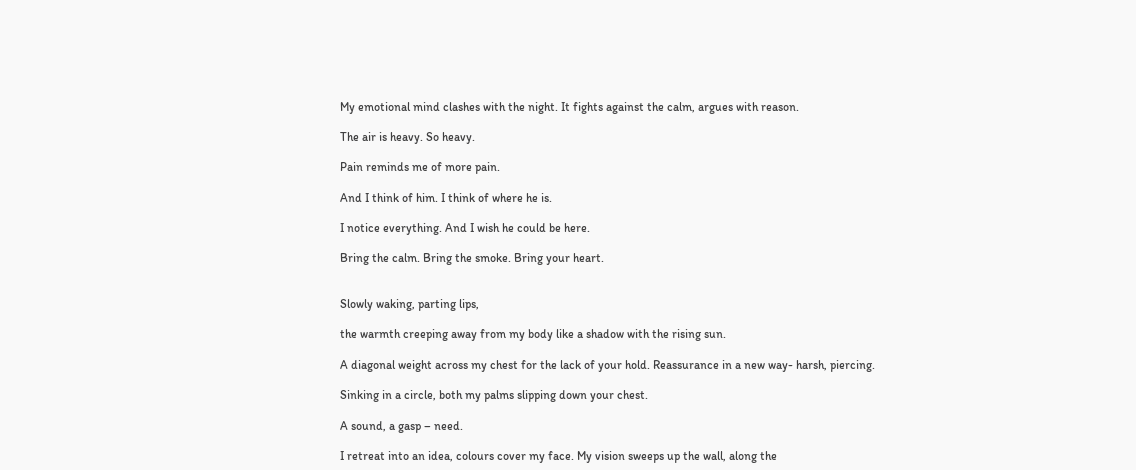My emotional mind clashes with the night. It fights against the calm, argues with reason.

The air is heavy. So heavy.

Pain reminds me of more pain.

And I think of him. I think of where he is.

I notice everything. And I wish he could be here.

Bring the calm. Bring the smoke. Bring your heart.


Slowly waking, parting lips,

the warmth creeping away from my body like a shadow with the rising sun.

A diagonal weight across my chest for the lack of your hold. Reassurance in a new way- harsh, piercing.

Sinking in a circle, both my palms slipping down your chest.

A sound, a gasp – need.

I retreat into an idea, colours cover my face. My vision sweeps up the wall, along the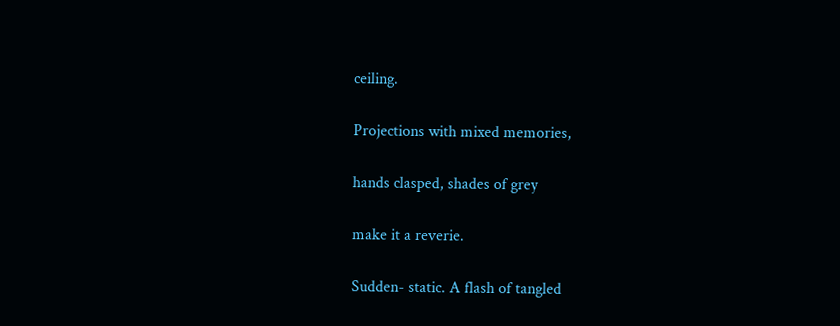ceiling.

Projections with mixed memories,

hands clasped, shades of grey

make it a reverie.

Sudden- static. A flash of tangled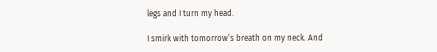legs and I turn my head.

I smirk with tomorrow’s breath on my neck. And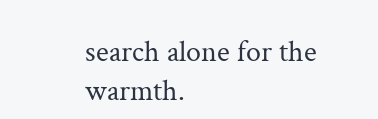search alone for the warmth.